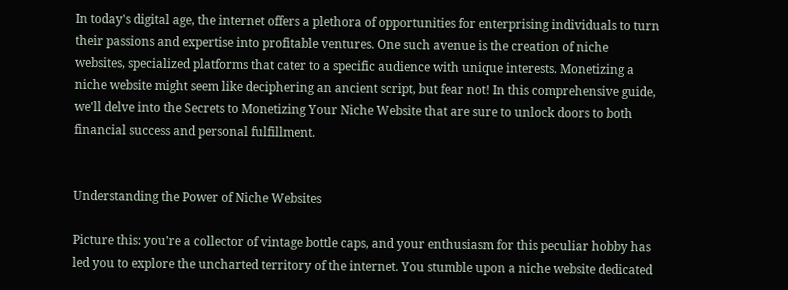In today's digital age, the internet offers a plethora of opportunities for enterprising individuals to turn their passions and expertise into profitable ventures. One such avenue is the creation of niche websites, specialized platforms that cater to a specific audience with unique interests. Monetizing a niche website might seem like deciphering an ancient script, but fear not! In this comprehensive guide, we'll delve into the Secrets to Monetizing Your Niche Website that are sure to unlock doors to both financial success and personal fulfillment.


Understanding the Power of Niche Websites

Picture this: you're a collector of vintage bottle caps, and your enthusiasm for this peculiar hobby has led you to explore the uncharted territory of the internet. You stumble upon a niche website dedicated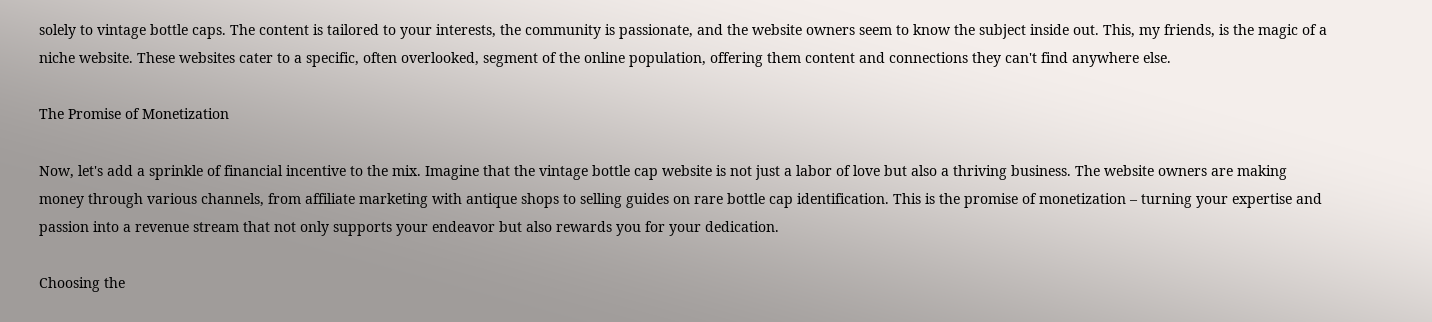solely to vintage bottle caps. The content is tailored to your interests, the community is passionate, and the website owners seem to know the subject inside out. This, my friends, is the magic of a niche website. These websites cater to a specific, often overlooked, segment of the online population, offering them content and connections they can't find anywhere else.

The Promise of Monetization

Now, let's add a sprinkle of financial incentive to the mix. Imagine that the vintage bottle cap website is not just a labor of love but also a thriving business. The website owners are making money through various channels, from affiliate marketing with antique shops to selling guides on rare bottle cap identification. This is the promise of monetization – turning your expertise and passion into a revenue stream that not only supports your endeavor but also rewards you for your dedication.

Choosing the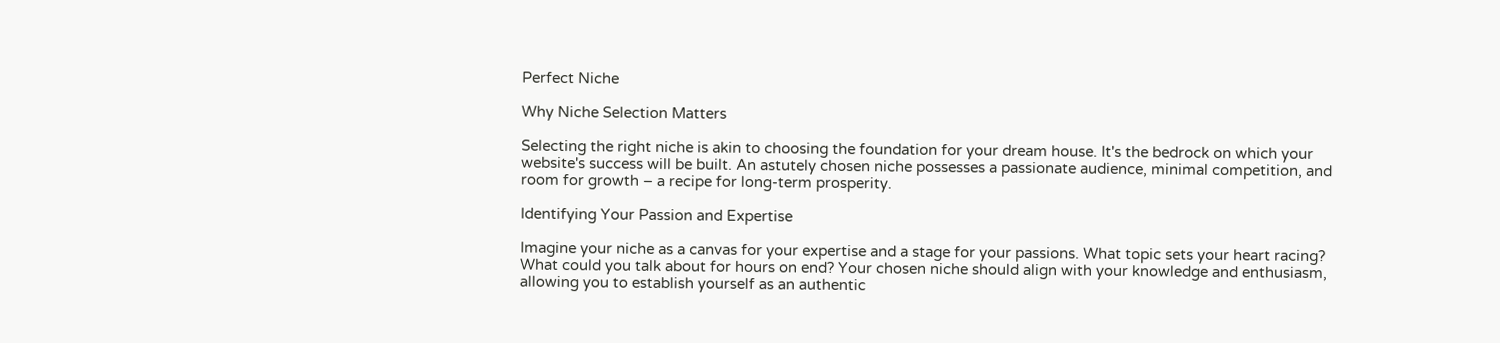Perfect Niche

Why Niche Selection Matters

Selecting the right niche is akin to choosing the foundation for your dream house. It's the bedrock on which your website's success will be built. An astutely chosen niche possesses a passionate audience, minimal competition, and room for growth – a recipe for long-term prosperity.

Identifying Your Passion and Expertise

Imagine your niche as a canvas for your expertise and a stage for your passions. What topic sets your heart racing? What could you talk about for hours on end? Your chosen niche should align with your knowledge and enthusiasm, allowing you to establish yourself as an authentic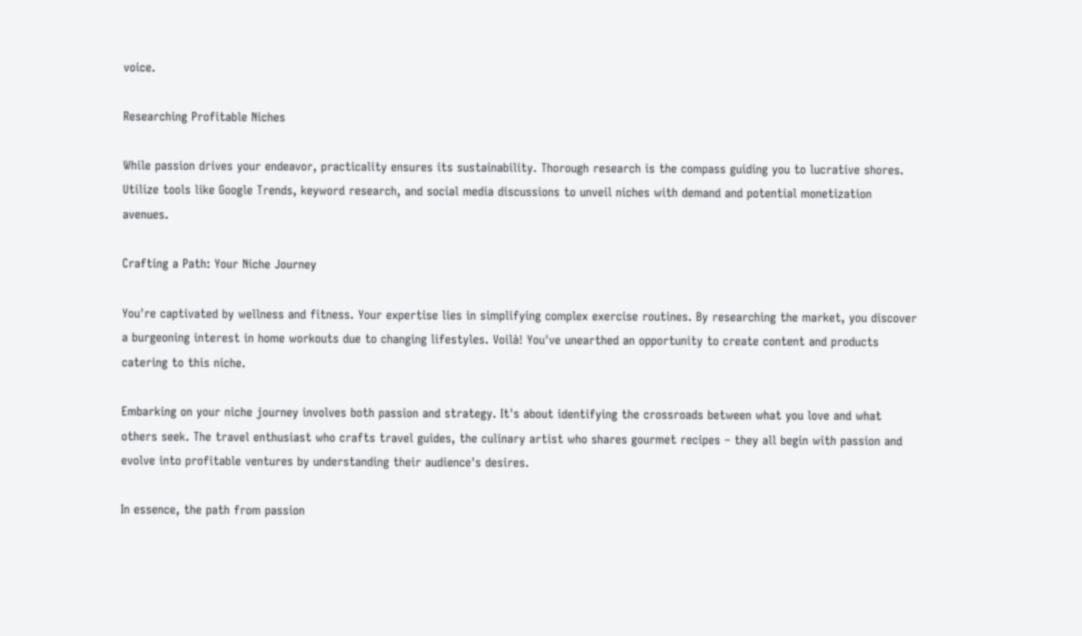voice.

Researching Profitable Niches

While passion drives your endeavor, practicality ensures its sustainability. Thorough research is the compass guiding you to lucrative shores. Utilize tools like Google Trends, keyword research, and social media discussions to unveil niches with demand and potential monetization avenues.

Crafting a Path: Your Niche Journey

You're captivated by wellness and fitness. Your expertise lies in simplifying complex exercise routines. By researching the market, you discover a burgeoning interest in home workouts due to changing lifestyles. Voilà! You've unearthed an opportunity to create content and products catering to this niche.

Embarking on your niche journey involves both passion and strategy. It's about identifying the crossroads between what you love and what others seek. The travel enthusiast who crafts travel guides, the culinary artist who shares gourmet recipes – they all begin with passion and evolve into profitable ventures by understanding their audience's desires.

In essence, the path from passion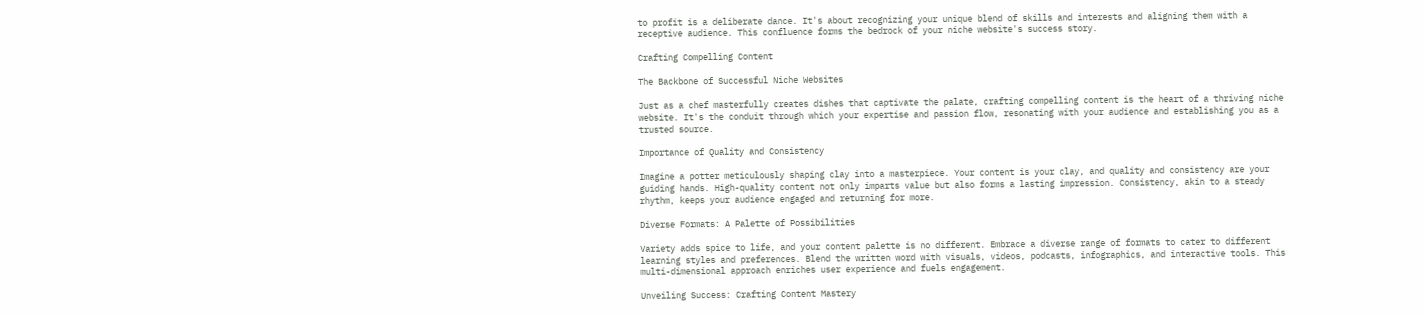to profit is a deliberate dance. It's about recognizing your unique blend of skills and interests and aligning them with a receptive audience. This confluence forms the bedrock of your niche website's success story.

Crafting Compelling Content

The Backbone of Successful Niche Websites

Just as a chef masterfully creates dishes that captivate the palate, crafting compelling content is the heart of a thriving niche website. It's the conduit through which your expertise and passion flow, resonating with your audience and establishing you as a trusted source.

Importance of Quality and Consistency

Imagine a potter meticulously shaping clay into a masterpiece. Your content is your clay, and quality and consistency are your guiding hands. High-quality content not only imparts value but also forms a lasting impression. Consistency, akin to a steady rhythm, keeps your audience engaged and returning for more.

Diverse Formats: A Palette of Possibilities

Variety adds spice to life, and your content palette is no different. Embrace a diverse range of formats to cater to different learning styles and preferences. Blend the written word with visuals, videos, podcasts, infographics, and interactive tools. This multi-dimensional approach enriches user experience and fuels engagement.

Unveiling Success: Crafting Content Mastery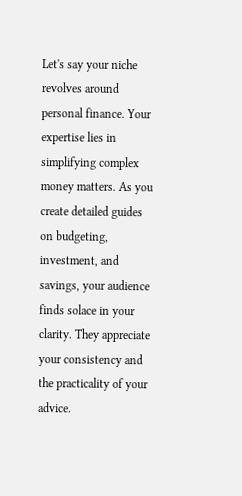Let's say your niche revolves around personal finance. Your expertise lies in simplifying complex money matters. As you create detailed guides on budgeting, investment, and savings, your audience finds solace in your clarity. They appreciate your consistency and the practicality of your advice.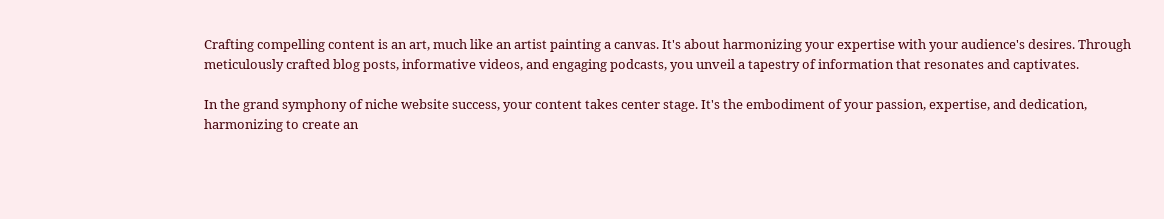Crafting compelling content is an art, much like an artist painting a canvas. It's about harmonizing your expertise with your audience's desires. Through meticulously crafted blog posts, informative videos, and engaging podcasts, you unveil a tapestry of information that resonates and captivates.

In the grand symphony of niche website success, your content takes center stage. It's the embodiment of your passion, expertise, and dedication, harmonizing to create an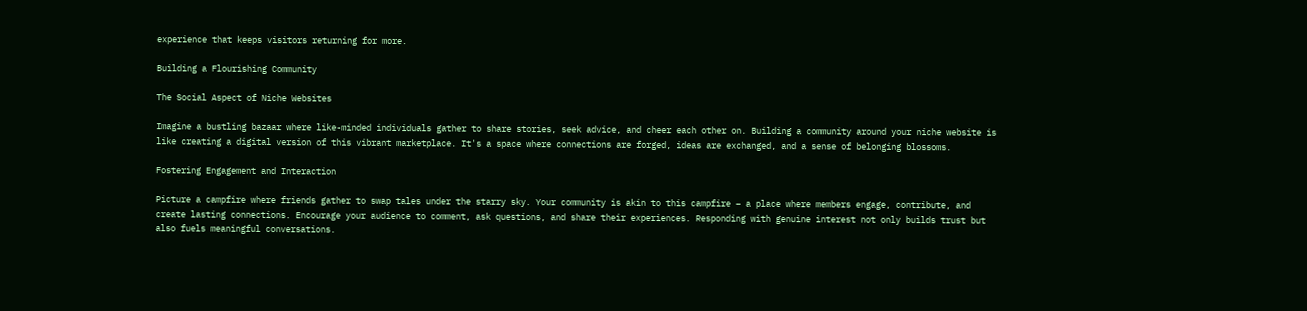experience that keeps visitors returning for more.

Building a Flourishing Community

The Social Aspect of Niche Websites

Imagine a bustling bazaar where like-minded individuals gather to share stories, seek advice, and cheer each other on. Building a community around your niche website is like creating a digital version of this vibrant marketplace. It's a space where connections are forged, ideas are exchanged, and a sense of belonging blossoms.

Fostering Engagement and Interaction

Picture a campfire where friends gather to swap tales under the starry sky. Your community is akin to this campfire – a place where members engage, contribute, and create lasting connections. Encourage your audience to comment, ask questions, and share their experiences. Responding with genuine interest not only builds trust but also fuels meaningful conversations.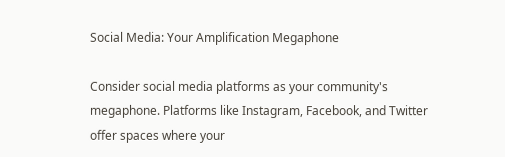Social Media: Your Amplification Megaphone

Consider social media platforms as your community's megaphone. Platforms like Instagram, Facebook, and Twitter offer spaces where your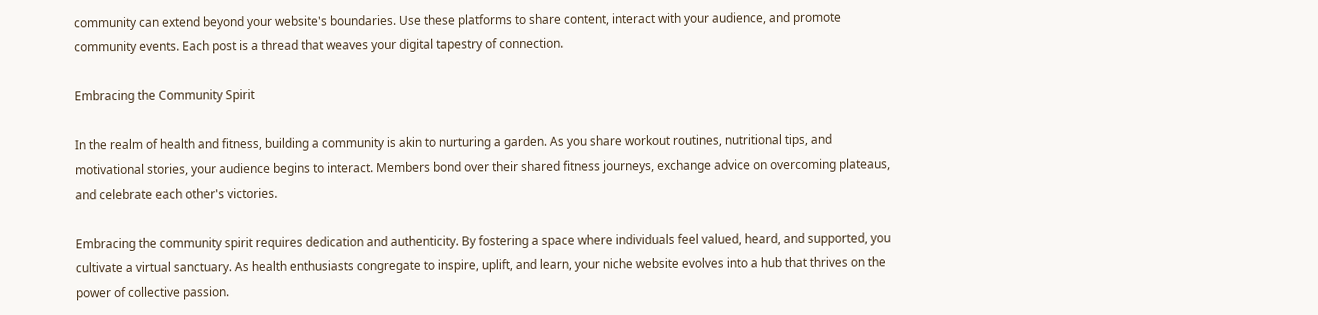community can extend beyond your website's boundaries. Use these platforms to share content, interact with your audience, and promote community events. Each post is a thread that weaves your digital tapestry of connection.

Embracing the Community Spirit

In the realm of health and fitness, building a community is akin to nurturing a garden. As you share workout routines, nutritional tips, and motivational stories, your audience begins to interact. Members bond over their shared fitness journeys, exchange advice on overcoming plateaus, and celebrate each other's victories.

Embracing the community spirit requires dedication and authenticity. By fostering a space where individuals feel valued, heard, and supported, you cultivate a virtual sanctuary. As health enthusiasts congregate to inspire, uplift, and learn, your niche website evolves into a hub that thrives on the power of collective passion.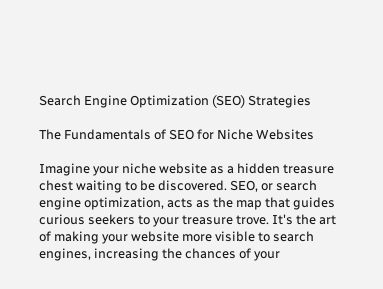Search Engine Optimization (SEO) Strategies

The Fundamentals of SEO for Niche Websites

Imagine your niche website as a hidden treasure chest waiting to be discovered. SEO, or search engine optimization, acts as the map that guides curious seekers to your treasure trove. It's the art of making your website more visible to search engines, increasing the chances of your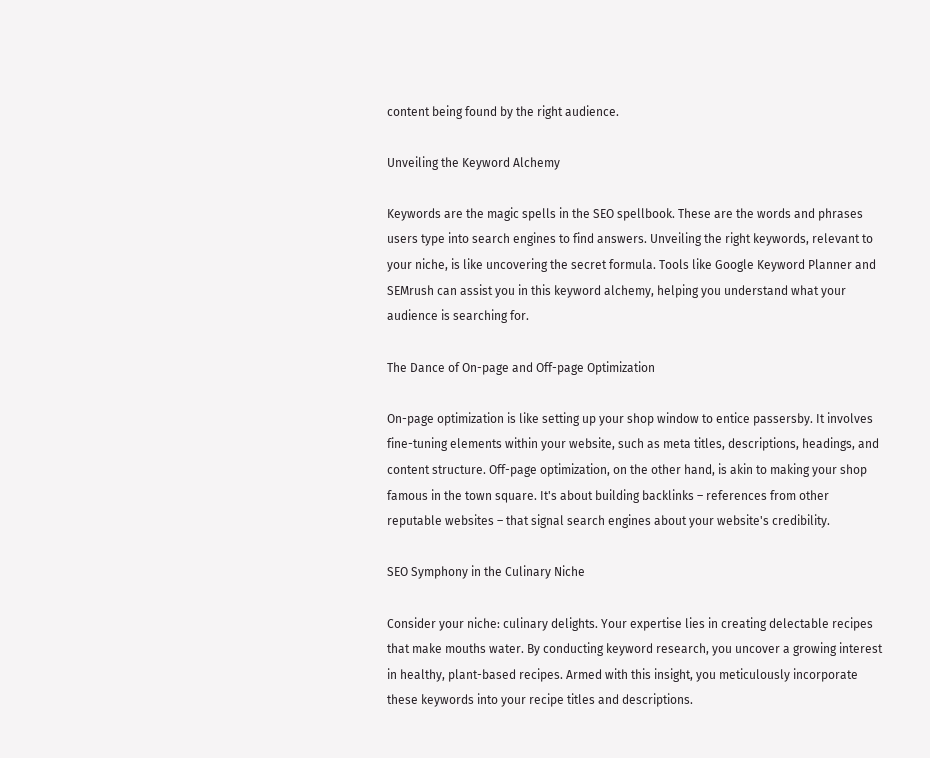content being found by the right audience.

Unveiling the Keyword Alchemy

Keywords are the magic spells in the SEO spellbook. These are the words and phrases users type into search engines to find answers. Unveiling the right keywords, relevant to your niche, is like uncovering the secret formula. Tools like Google Keyword Planner and SEMrush can assist you in this keyword alchemy, helping you understand what your audience is searching for.

The Dance of On-page and Off-page Optimization

On-page optimization is like setting up your shop window to entice passersby. It involves fine-tuning elements within your website, such as meta titles, descriptions, headings, and content structure. Off-page optimization, on the other hand, is akin to making your shop famous in the town square. It's about building backlinks – references from other reputable websites – that signal search engines about your website's credibility.

SEO Symphony in the Culinary Niche

Consider your niche: culinary delights. Your expertise lies in creating delectable recipes that make mouths water. By conducting keyword research, you uncover a growing interest in healthy, plant-based recipes. Armed with this insight, you meticulously incorporate these keywords into your recipe titles and descriptions.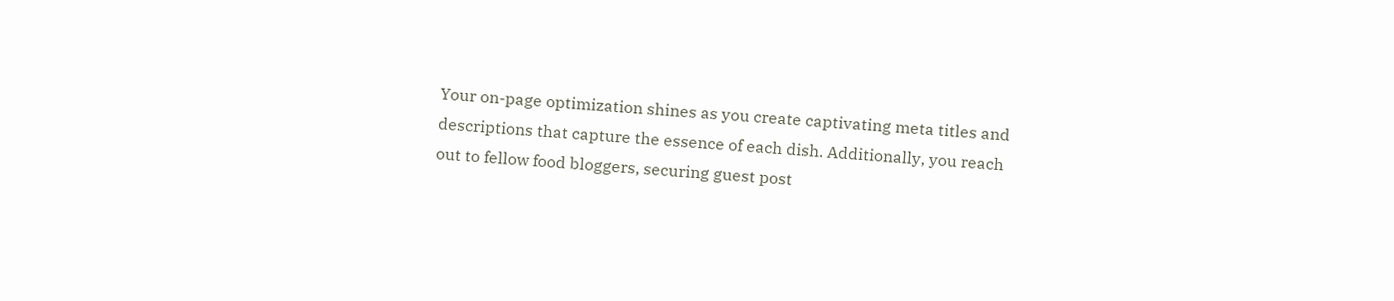Your on-page optimization shines as you create captivating meta titles and descriptions that capture the essence of each dish. Additionally, you reach out to fellow food bloggers, securing guest post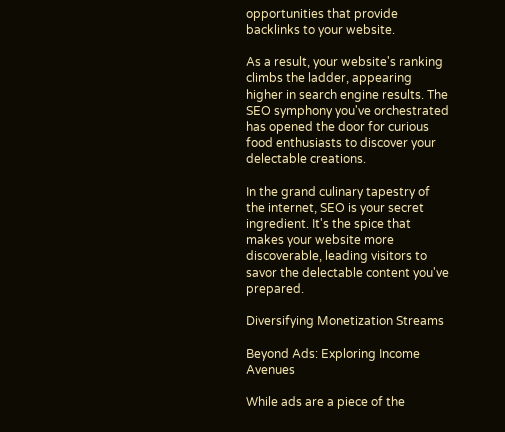opportunities that provide backlinks to your website.

As a result, your website's ranking climbs the ladder, appearing higher in search engine results. The SEO symphony you've orchestrated has opened the door for curious food enthusiasts to discover your delectable creations.

In the grand culinary tapestry of the internet, SEO is your secret ingredient. It's the spice that makes your website more discoverable, leading visitors to savor the delectable content you've prepared.

Diversifying Monetization Streams

Beyond Ads: Exploring Income Avenues

While ads are a piece of the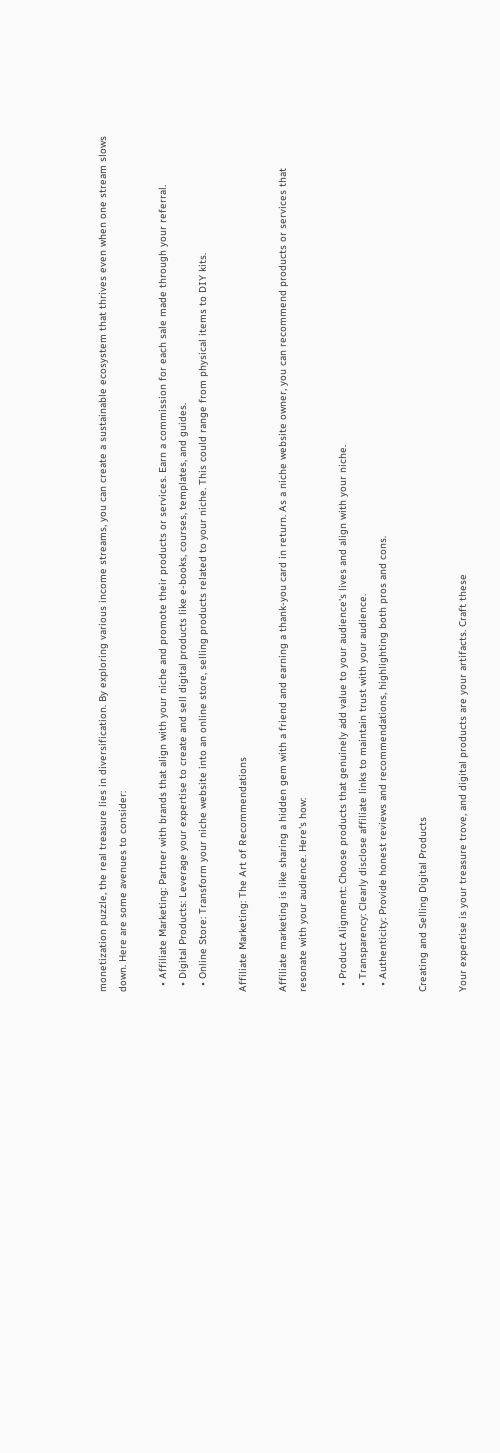monetization puzzle, the real treasure lies in diversification. By exploring various income streams, you can create a sustainable ecosystem that thrives even when one stream slows down. Here are some avenues to consider:

  • Affiliate Marketing: Partner with brands that align with your niche and promote their products or services. Earn a commission for each sale made through your referral.
  • Digital Products: Leverage your expertise to create and sell digital products like e-books, courses, templates, and guides.
  • Online Store: Transform your niche website into an online store, selling products related to your niche. This could range from physical items to DIY kits.

Affiliate Marketing: The Art of Recommendations

Affiliate marketing is like sharing a hidden gem with a friend and earning a thank-you card in return. As a niche website owner, you can recommend products or services that resonate with your audience. Here's how:

  • Product Alignment: Choose products that genuinely add value to your audience's lives and align with your niche.
  • Transparency: Clearly disclose affiliate links to maintain trust with your audience.
  • Authenticity: Provide honest reviews and recommendations, highlighting both pros and cons.

Creating and Selling Digital Products

Your expertise is your treasure trove, and digital products are your artifacts. Craft these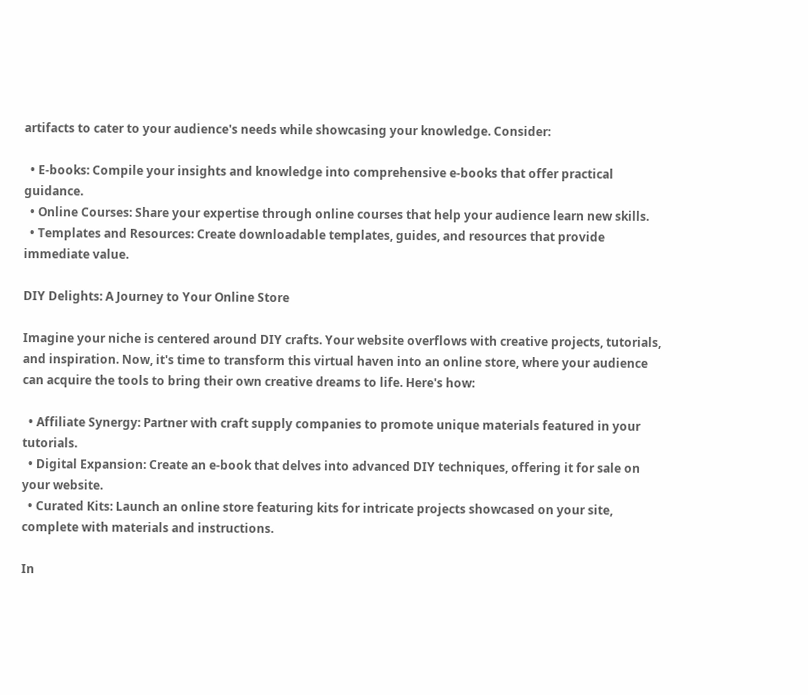artifacts to cater to your audience's needs while showcasing your knowledge. Consider:

  • E-books: Compile your insights and knowledge into comprehensive e-books that offer practical guidance.
  • Online Courses: Share your expertise through online courses that help your audience learn new skills.
  • Templates and Resources: Create downloadable templates, guides, and resources that provide immediate value.

DIY Delights: A Journey to Your Online Store

Imagine your niche is centered around DIY crafts. Your website overflows with creative projects, tutorials, and inspiration. Now, it's time to transform this virtual haven into an online store, where your audience can acquire the tools to bring their own creative dreams to life. Here's how:

  • Affiliate Synergy: Partner with craft supply companies to promote unique materials featured in your tutorials.
  • Digital Expansion: Create an e-book that delves into advanced DIY techniques, offering it for sale on your website.
  • Curated Kits: Launch an online store featuring kits for intricate projects showcased on your site, complete with materials and instructions.

In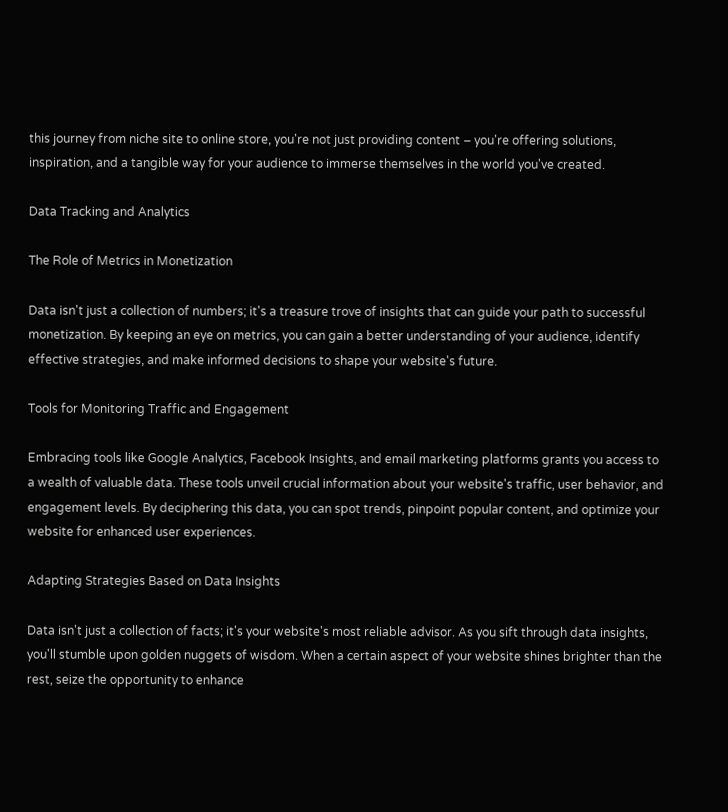this journey from niche site to online store, you're not just providing content – you're offering solutions, inspiration, and a tangible way for your audience to immerse themselves in the world you've created.

Data Tracking and Analytics

The Role of Metrics in Monetization

Data isn't just a collection of numbers; it's a treasure trove of insights that can guide your path to successful monetization. By keeping an eye on metrics, you can gain a better understanding of your audience, identify effective strategies, and make informed decisions to shape your website's future.

Tools for Monitoring Traffic and Engagement

Embracing tools like Google Analytics, Facebook Insights, and email marketing platforms grants you access to a wealth of valuable data. These tools unveil crucial information about your website's traffic, user behavior, and engagement levels. By deciphering this data, you can spot trends, pinpoint popular content, and optimize your website for enhanced user experiences.

Adapting Strategies Based on Data Insights

Data isn't just a collection of facts; it's your website's most reliable advisor. As you sift through data insights, you'll stumble upon golden nuggets of wisdom. When a certain aspect of your website shines brighter than the rest, seize the opportunity to enhance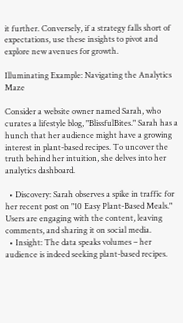it further. Conversely, if a strategy falls short of expectations, use these insights to pivot and explore new avenues for growth.

Illuminating Example: Navigating the Analytics Maze

Consider a website owner named Sarah, who curates a lifestyle blog, "BlissfulBites." Sarah has a hunch that her audience might have a growing interest in plant-based recipes. To uncover the truth behind her intuition, she delves into her analytics dashboard.

  • Discovery: Sarah observes a spike in traffic for her recent post on "10 Easy Plant-Based Meals." Users are engaging with the content, leaving comments, and sharing it on social media.
  • Insight: The data speaks volumes – her audience is indeed seeking plant-based recipes.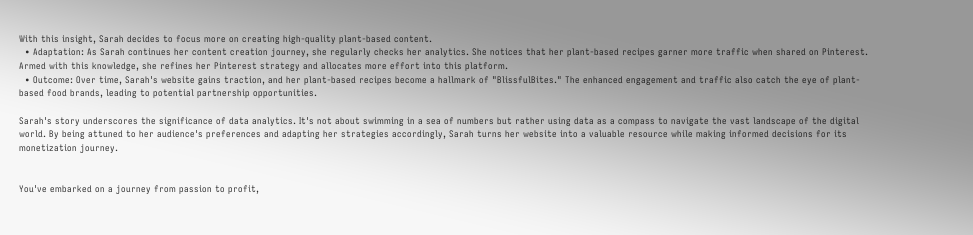With this insight, Sarah decides to focus more on creating high-quality plant-based content.
  • Adaptation: As Sarah continues her content creation journey, she regularly checks her analytics. She notices that her plant-based recipes garner more traffic when shared on Pinterest. Armed with this knowledge, she refines her Pinterest strategy and allocates more effort into this platform.
  • Outcome: Over time, Sarah's website gains traction, and her plant-based recipes become a hallmark of "BlissfulBites." The enhanced engagement and traffic also catch the eye of plant-based food brands, leading to potential partnership opportunities.

Sarah's story underscores the significance of data analytics. It's not about swimming in a sea of numbers but rather using data as a compass to navigate the vast landscape of the digital world. By being attuned to her audience's preferences and adapting her strategies accordingly, Sarah turns her website into a valuable resource while making informed decisions for its monetization journey.


You've embarked on a journey from passion to profit,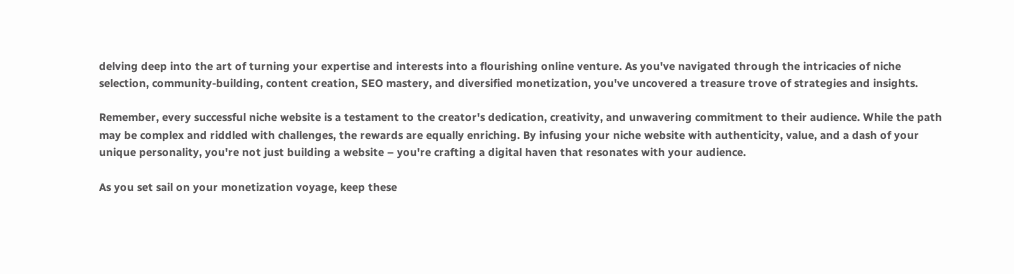delving deep into the art of turning your expertise and interests into a flourishing online venture. As you've navigated through the intricacies of niche selection, community-building, content creation, SEO mastery, and diversified monetization, you've uncovered a treasure trove of strategies and insights.

Remember, every successful niche website is a testament to the creator's dedication, creativity, and unwavering commitment to their audience. While the path may be complex and riddled with challenges, the rewards are equally enriching. By infusing your niche website with authenticity, value, and a dash of your unique personality, you're not just building a website – you're crafting a digital haven that resonates with your audience.

As you set sail on your monetization voyage, keep these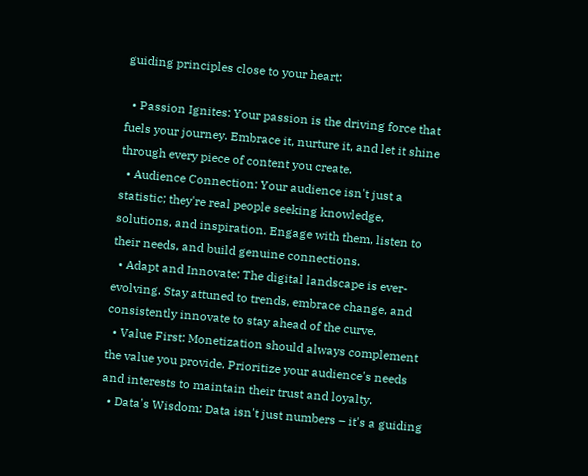guiding principles close to your heart:

  • Passion Ignites: Your passion is the driving force that fuels your journey. Embrace it, nurture it, and let it shine through every piece of content you create.
  • Audience Connection: Your audience isn't just a statistic; they're real people seeking knowledge, solutions, and inspiration. Engage with them, listen to their needs, and build genuine connections.
  • Adapt and Innovate: The digital landscape is ever-evolving. Stay attuned to trends, embrace change, and consistently innovate to stay ahead of the curve.
  • Value First: Monetization should always complement the value you provide. Prioritize your audience's needs and interests to maintain their trust and loyalty.
  • Data's Wisdom: Data isn't just numbers – it's a guiding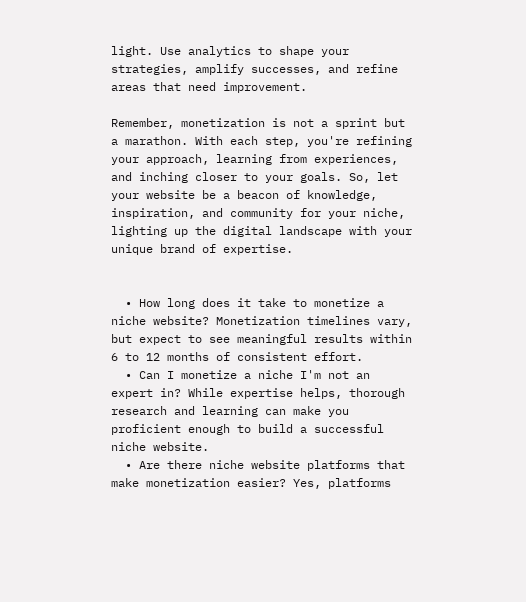light. Use analytics to shape your strategies, amplify successes, and refine areas that need improvement.

Remember, monetization is not a sprint but a marathon. With each step, you're refining your approach, learning from experiences, and inching closer to your goals. So, let your website be a beacon of knowledge, inspiration, and community for your niche, lighting up the digital landscape with your unique brand of expertise.


  • How long does it take to monetize a niche website? Monetization timelines vary, but expect to see meaningful results within 6 to 12 months of consistent effort.
  • Can I monetize a niche I'm not an expert in? While expertise helps, thorough research and learning can make you proficient enough to build a successful niche website.
  • Are there niche website platforms that make monetization easier? Yes, platforms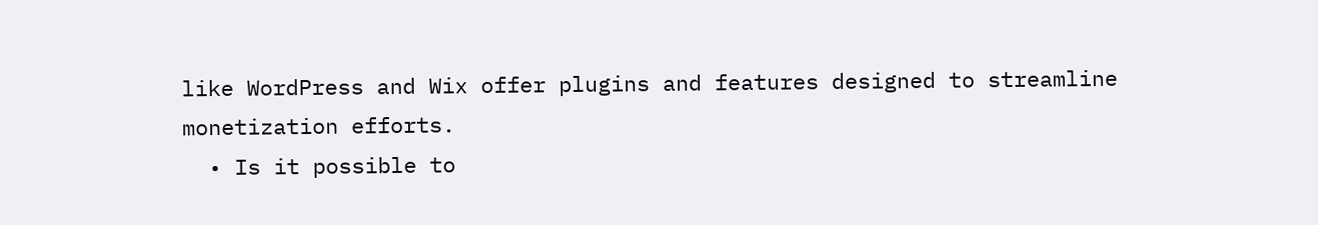like WordPress and Wix offer plugins and features designed to streamline monetization efforts.
  • Is it possible to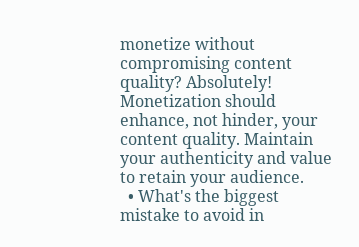monetize without compromising content quality? Absolutely! Monetization should enhance, not hinder, your content quality. Maintain your authenticity and value to retain your audience.
  • What's the biggest mistake to avoid in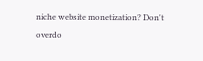niche website monetization? Don't overdo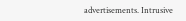advertisements. Intrusive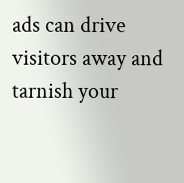ads can drive visitors away and tarnish your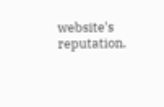website's reputation.